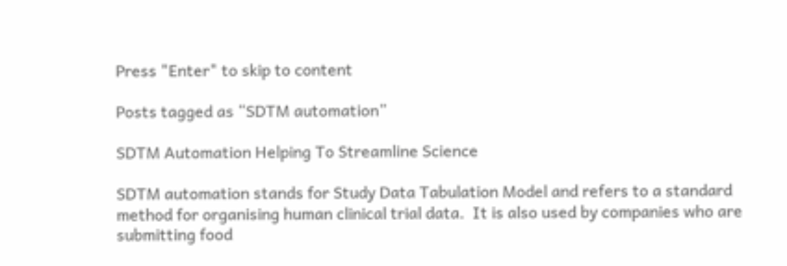Press "Enter" to skip to content

Posts tagged as “SDTM automation”

SDTM Automation Helping To Streamline Science

SDTM automation stands for Study Data Tabulation Model and refers to a standard method for organising human clinical trial data.  It is also used by companies who are submitting food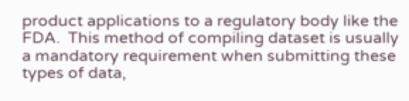product applications to a regulatory body like the FDA.  This method of compiling dataset is usually a mandatory requirement when submitting these types of data,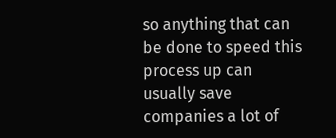so anything that can be done to speed this process up can usually save companies a lot of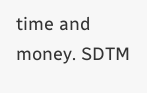time and money. SDTM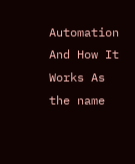Automation And How It Works As the name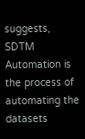suggests, SDTM Automation is the process of automating the datasets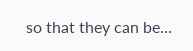so that they can be…